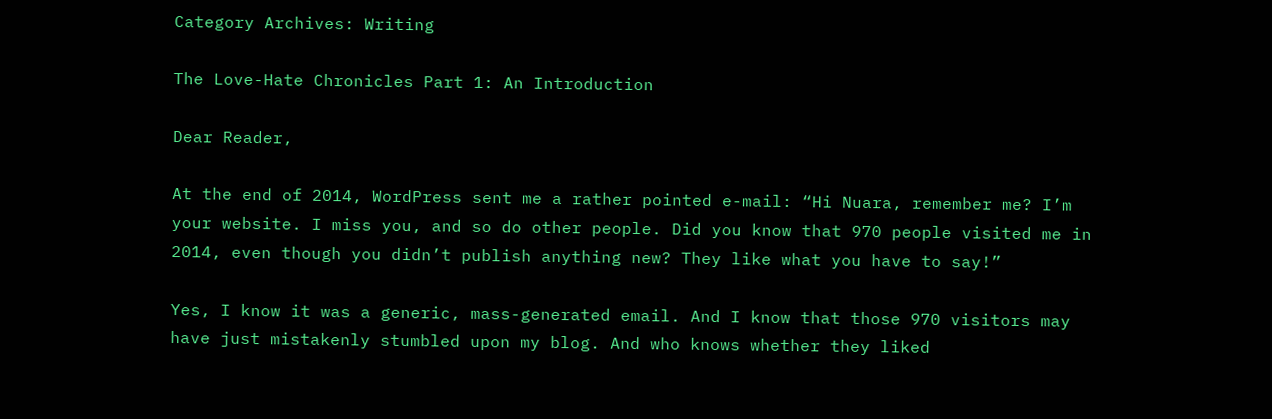Category Archives: Writing

The Love-Hate Chronicles Part 1: An Introduction

Dear Reader,

At the end of 2014, WordPress sent me a rather pointed e-mail: “Hi Nuara, remember me? I’m your website. I miss you, and so do other people. Did you know that 970 people visited me in 2014, even though you didn’t publish anything new? They like what you have to say!”

Yes, I know it was a generic, mass-generated email. And I know that those 970 visitors may have just mistakenly stumbled upon my blog. And who knows whether they liked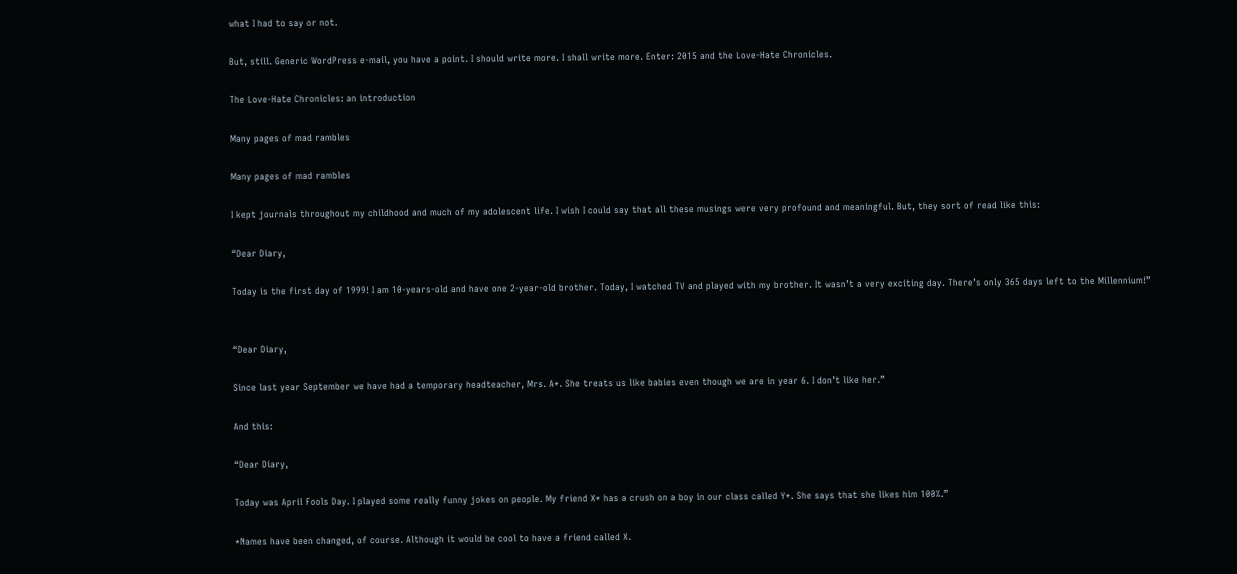what I had to say or not.

But, still. Generic WordPress e-mail, you have a point. I should write more. I shall write more. Enter: 2015 and the Love-Hate Chronicles.

The Love-Hate Chronicles: an introduction

Many pages of mad rambles

Many pages of mad rambles

I kept journals throughout my childhood and much of my adolescent life. I wish I could say that all these musings were very profound and meaningful. But, they sort of read like this:

“Dear Diary,

Today is the first day of 1999! I am 10-years-old and have one 2-year-old brother. Today, I watched TV and played with my brother. It wasn’t a very exciting day. There’s only 365 days left to the Millennium!”


“Dear Diary,

Since last year September we have had a temporary headteacher, Mrs. A*. She treats us like babies even though we are in year 6. I don’t like her.”

And this:

“Dear Diary,

Today was April Fools Day. I played some really funny jokes on people. My friend X* has a crush on a boy in our class called Y*. She says that she likes him 100%.”

*Names have been changed, of course. Although it would be cool to have a friend called X.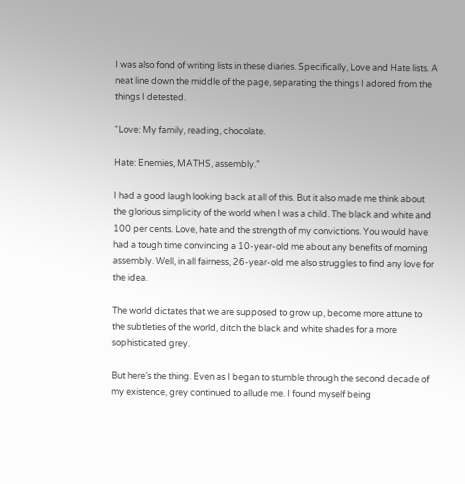I was also fond of writing lists in these diaries. Specifically, Love and Hate lists. A neat line down the middle of the page, separating the things I adored from the things I detested.

“Love: My family, reading, chocolate.

Hate: Enemies, MATHS, assembly.”

I had a good laugh looking back at all of this. But it also made me think about the glorious simplicity of the world when I was a child. The black and white and 100 per cents. Love, hate and the strength of my convictions. You would have had a tough time convincing a 10-year-old me about any benefits of morning assembly. Well, in all fairness, 26-year-old me also struggles to find any love for the idea.

The world dictates that we are supposed to grow up, become more attune to the subtleties of the world, ditch the black and white shades for a more sophisticated grey.

But here’s the thing. Even as I began to stumble through the second decade of my existence, grey continued to allude me. I found myself being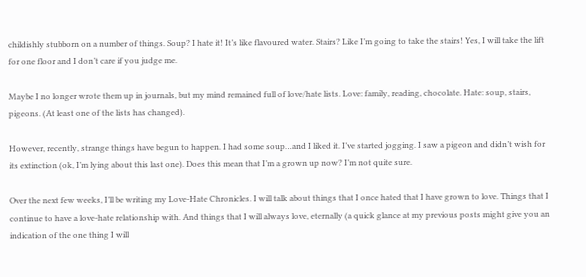childishly stubborn on a number of things. Soup? I hate it! It’s like flavoured water. Stairs? Like I’m going to take the stairs! Yes, I will take the lift for one floor and I don’t care if you judge me.

Maybe I no longer wrote them up in journals, but my mind remained full of love/hate lists. Love: family, reading, chocolate. Hate: soup, stairs, pigeons. (At least one of the lists has changed).

However, recently, strange things have begun to happen. I had some soup…and I liked it. I’ve started jogging. I saw a pigeon and didn’t wish for its extinction (ok, I’m lying about this last one). Does this mean that I’m a grown up now? I’m not quite sure.

Over the next few weeks, I’ll be writing my Love-Hate Chronicles. I will talk about things that I once hated that I have grown to love. Things that I continue to have a love-hate relationship with. And things that I will always love, eternally (a quick glance at my previous posts might give you an indication of the one thing I will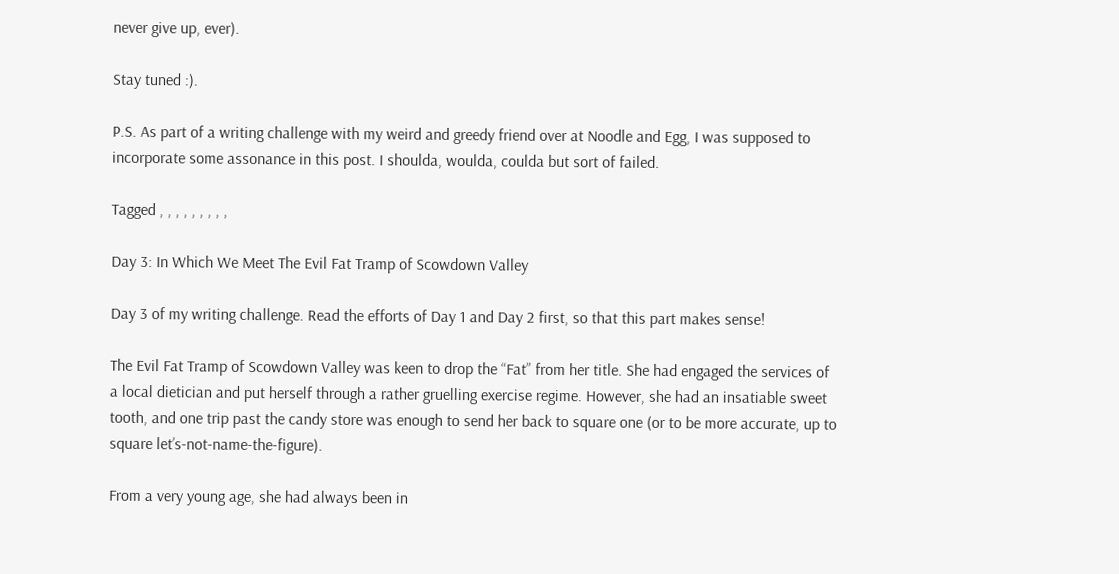never give up, ever).

Stay tuned :).

P.S. As part of a writing challenge with my weird and greedy friend over at Noodle and Egg, I was supposed to incorporate some assonance in this post. I shoulda, woulda, coulda but sort of failed.

Tagged , , , , , , , , ,

Day 3: In Which We Meet The Evil Fat Tramp of Scowdown Valley

Day 3 of my writing challenge. Read the efforts of Day 1 and Day 2 first, so that this part makes sense!

The Evil Fat Tramp of Scowdown Valley was keen to drop the “Fat” from her title. She had engaged the services of a local dietician and put herself through a rather gruelling exercise regime. However, she had an insatiable sweet tooth, and one trip past the candy store was enough to send her back to square one (or to be more accurate, up to square let’s-not-name-the-figure).

From a very young age, she had always been in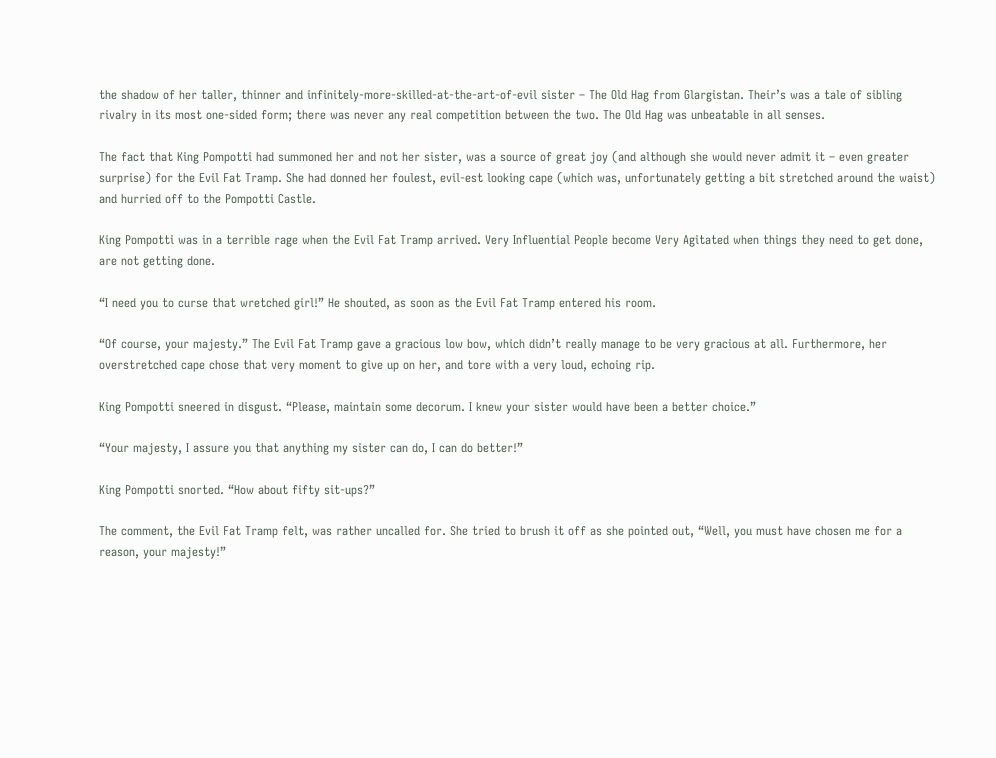the shadow of her taller, thinner and infinitely-more-skilled-at-the-art-of-evil sister – The Old Hag from Glargistan. Their’s was a tale of sibling rivalry in its most one-sided form; there was never any real competition between the two. The Old Hag was unbeatable in all senses.

The fact that King Pompotti had summoned her and not her sister, was a source of great joy (and although she would never admit it – even greater surprise) for the Evil Fat Tramp. She had donned her foulest, evil-est looking cape (which was, unfortunately getting a bit stretched around the waist) and hurried off to the Pompotti Castle.

King Pompotti was in a terrible rage when the Evil Fat Tramp arrived. Very Influential People become Very Agitated when things they need to get done, are not getting done.

“I need you to curse that wretched girl!” He shouted, as soon as the Evil Fat Tramp entered his room.

“Of course, your majesty.” The Evil Fat Tramp gave a gracious low bow, which didn’t really manage to be very gracious at all. Furthermore, her overstretched cape chose that very moment to give up on her, and tore with a very loud, echoing rip.

King Pompotti sneered in disgust. “Please, maintain some decorum. I knew your sister would have been a better choice.”

“Your majesty, I assure you that anything my sister can do, I can do better!”

King Pompotti snorted. “How about fifty sit-ups?”

The comment, the Evil Fat Tramp felt, was rather uncalled for. She tried to brush it off as she pointed out, “Well, you must have chosen me for a reason, your majesty!”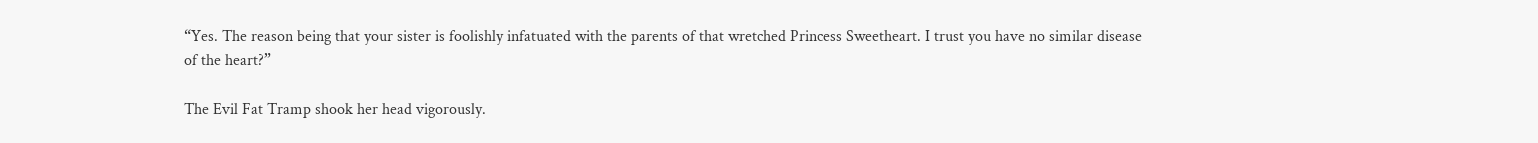“Yes. The reason being that your sister is foolishly infatuated with the parents of that wretched Princess Sweetheart. I trust you have no similar disease of the heart?”

The Evil Fat Tramp shook her head vigorously.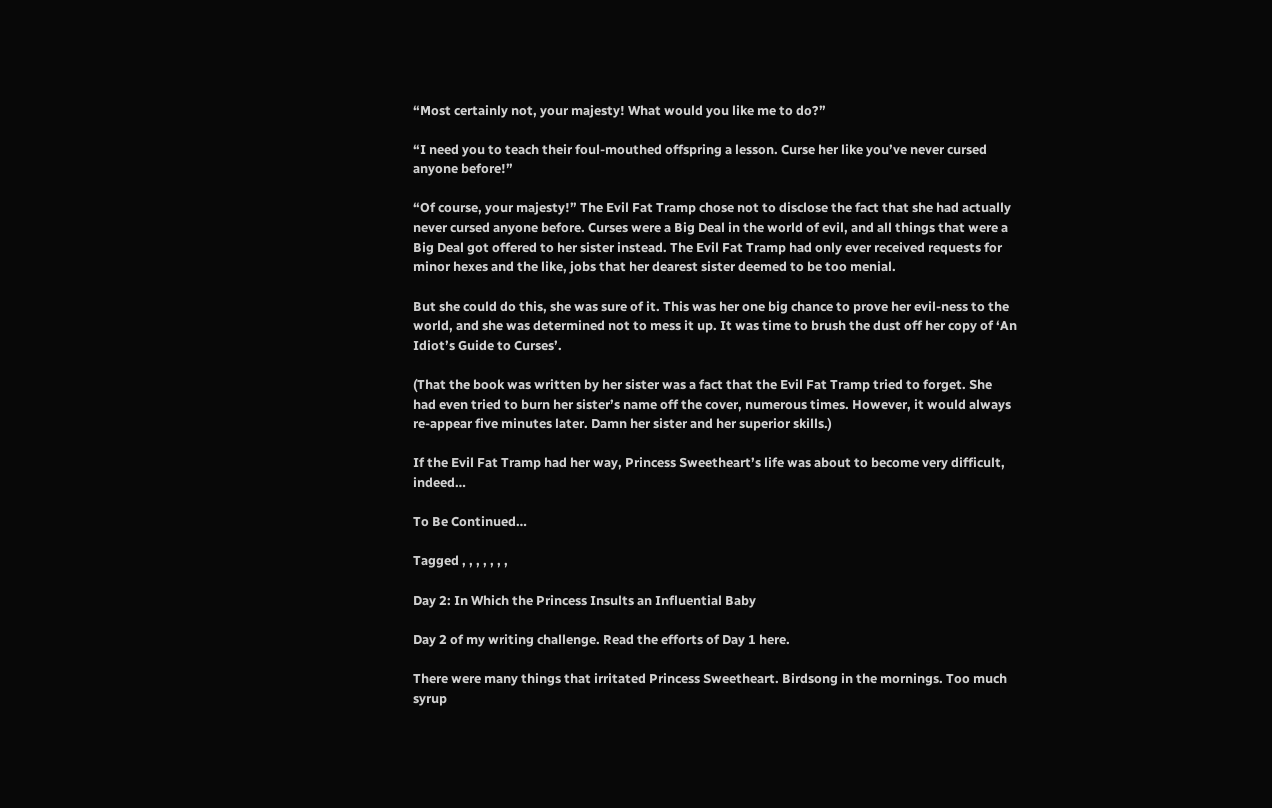“Most certainly not, your majesty! What would you like me to do?”

“I need you to teach their foul-mouthed offspring a lesson. Curse her like you’ve never cursed anyone before!”

“Of course, your majesty!” The Evil Fat Tramp chose not to disclose the fact that she had actually never cursed anyone before. Curses were a Big Deal in the world of evil, and all things that were a Big Deal got offered to her sister instead. The Evil Fat Tramp had only ever received requests for minor hexes and the like, jobs that her dearest sister deemed to be too menial.

But she could do this, she was sure of it. This was her one big chance to prove her evil-ness to the world, and she was determined not to mess it up. It was time to brush the dust off her copy of ‘An Idiot’s Guide to Curses’.

(That the book was written by her sister was a fact that the Evil Fat Tramp tried to forget. She had even tried to burn her sister’s name off the cover, numerous times. However, it would always re-appear five minutes later. Damn her sister and her superior skills.)

If the Evil Fat Tramp had her way, Princess Sweetheart’s life was about to become very difficult, indeed…

To Be Continued…

Tagged , , , , , , ,

Day 2: In Which the Princess Insults an Influential Baby

Day 2 of my writing challenge. Read the efforts of Day 1 here.

There were many things that irritated Princess Sweetheart. Birdsong in the mornings. Too much syrup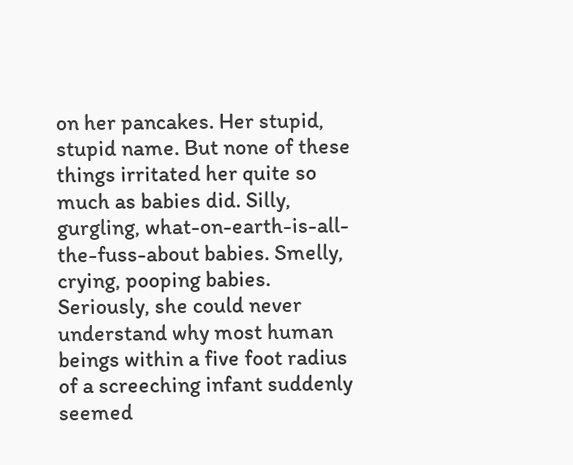on her pancakes. Her stupid, stupid name. But none of these things irritated her quite so much as babies did. Silly, gurgling, what-on-earth-is-all-the-fuss-about babies. Smelly, crying, pooping babies. Seriously, she could never understand why most human beings within a five foot radius of a screeching infant suddenly seemed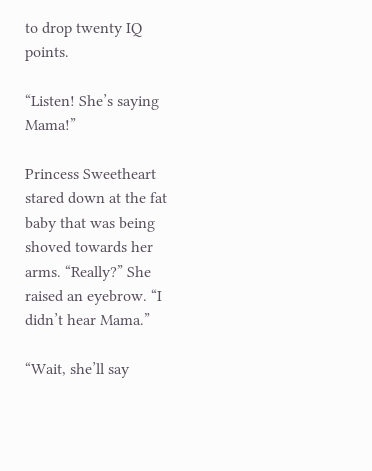to drop twenty IQ points.

“Listen! She’s saying Mama!”

Princess Sweetheart stared down at the fat baby that was being shoved towards her arms. “Really?” She raised an eyebrow. “I didn’t hear Mama.”

“Wait, she’ll say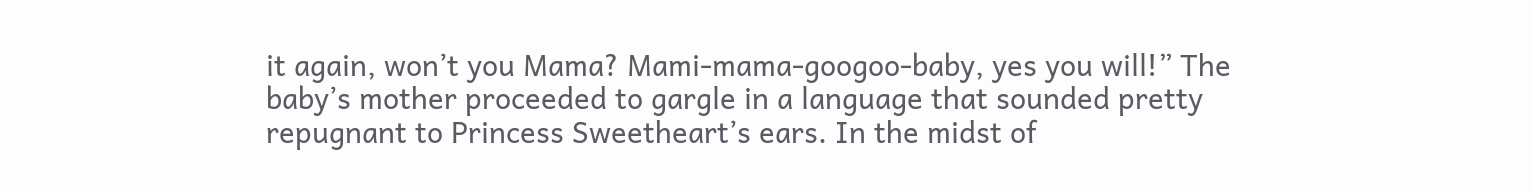it again, won’t you Mama? Mami-mama-googoo-baby, yes you will!” The baby’s mother proceeded to gargle in a language that sounded pretty repugnant to Princess Sweetheart’s ears. In the midst of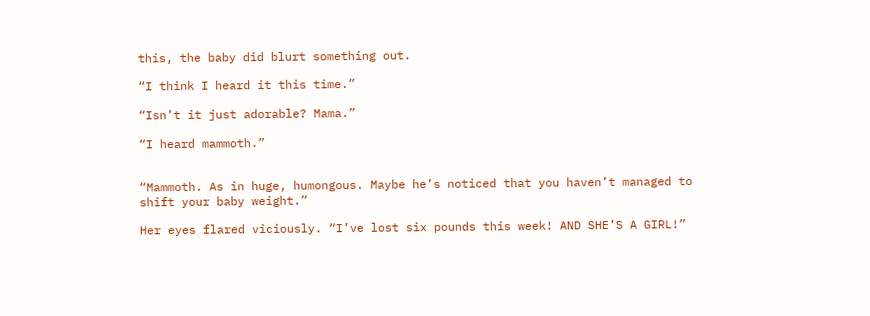this, the baby did blurt something out.

“I think I heard it this time.”

“Isn’t it just adorable? Mama.”

“I heard mammoth.”


“Mammoth. As in huge, humongous. Maybe he’s noticed that you haven’t managed to shift your baby weight.”

Her eyes flared viciously. “I’ve lost six pounds this week! AND SHE’S A GIRL!”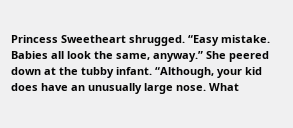Princess Sweetheart shrugged. “Easy mistake. Babies all look the same, anyway.” She peered down at the tubby infant. “Although, your kid does have an unusually large nose. What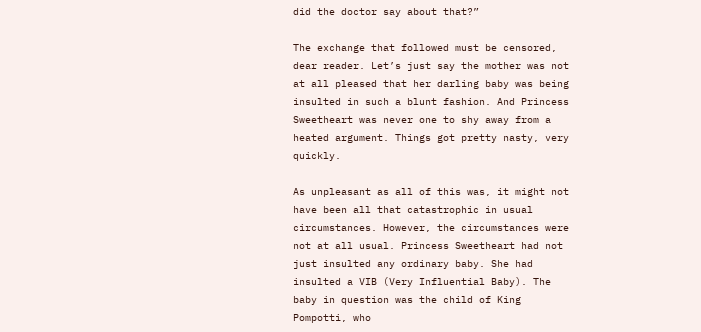did the doctor say about that?”

The exchange that followed must be censored, dear reader. Let’s just say the mother was not at all pleased that her darling baby was being insulted in such a blunt fashion. And Princess Sweetheart was never one to shy away from a heated argument. Things got pretty nasty, very quickly.

As unpleasant as all of this was, it might not have been all that catastrophic in usual circumstances. However, the circumstances were not at all usual. Princess Sweetheart had not just insulted any ordinary baby. She had insulted a VIB (Very Influential Baby). The baby in question was the child of King Pompotti, who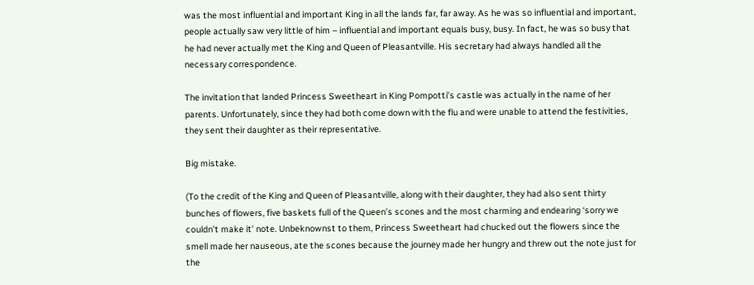was the most influential and important King in all the lands far, far away. As he was so influential and important, people actually saw very little of him – influential and important equals busy, busy. In fact, he was so busy that he had never actually met the King and Queen of Pleasantville. His secretary had always handled all the necessary correspondence.

The invitation that landed Princess Sweetheart in King Pompotti’s castle was actually in the name of her parents. Unfortunately, since they had both come down with the flu and were unable to attend the festivities, they sent their daughter as their representative.

Big mistake.

(To the credit of the King and Queen of Pleasantville, along with their daughter, they had also sent thirty bunches of flowers, five baskets full of the Queen’s scones and the most charming and endearing ‘sorry we couldn’t make it’ note. Unbeknownst to them, Princess Sweetheart had chucked out the flowers since the smell made her nauseous, ate the scones because the journey made her hungry and threw out the note just for the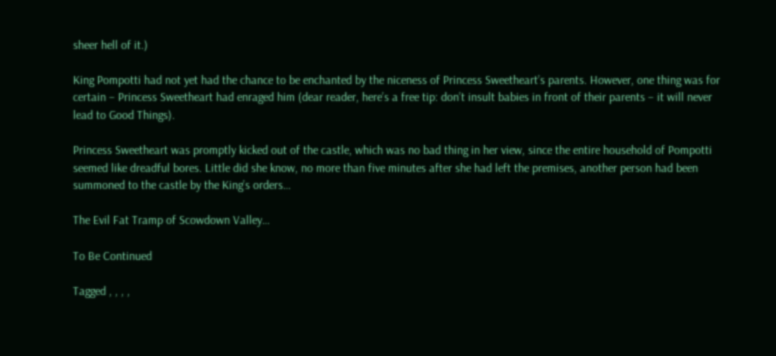sheer hell of it.)

King Pompotti had not yet had the chance to be enchanted by the niceness of Princess Sweetheart’s parents. However, one thing was for certain – Princess Sweetheart had enraged him (dear reader, here’s a free tip: don’t insult babies in front of their parents – it will never lead to Good Things).

Princess Sweetheart was promptly kicked out of the castle, which was no bad thing in her view, since the entire household of Pompotti seemed like dreadful bores. Little did she know, no more than five minutes after she had left the premises, another person had been summoned to the castle by the King’s orders…

The Evil Fat Tramp of Scowdown Valley…

To Be Continued

Tagged , , , ,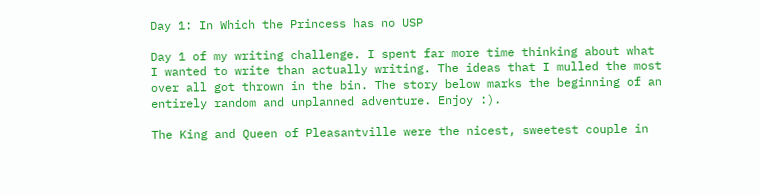Day 1: In Which the Princess has no USP

Day 1 of my writing challenge. I spent far more time thinking about what I wanted to write than actually writing. The ideas that I mulled the most over all got thrown in the bin. The story below marks the beginning of an entirely random and unplanned adventure. Enjoy :).

The King and Queen of Pleasantville were the nicest, sweetest couple in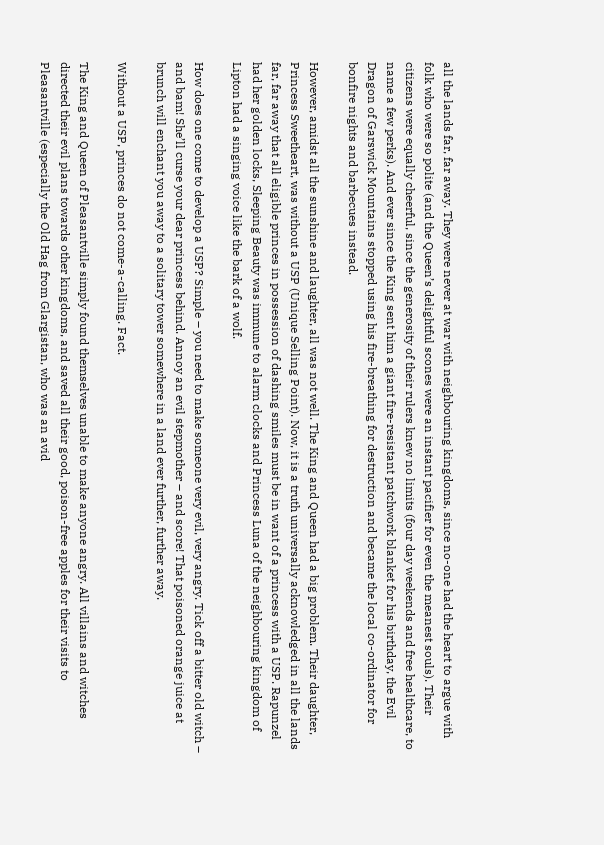all the lands far, far away. They were never at war with neighbouring kingdoms, since no-one had the heart to argue with folk who were so polite (and the Queen’s delightful scones were an instant pacifier for even the meanest souls). Their citizens were equally cheerful, since the generosity of their rulers knew no limits (four day weekends and free healthcare, to name a few perks). And ever since the King sent him a giant fire-resistant patchwork blanket for his birthday, the Evil Dragon of Garswick Mountains stopped using his fire-breathing for destruction and became the local co-ordinator for bonfire nights and barbecues instead.

However, amidst all the sunshine and laughter, all was not well. The King and Queen had a big problem. Their daughter, Princess Sweetheart, was without a USP (Unique Selling Point). Now, it is a truth universally acknowledged in all the lands far, far away that all eligible princes in possession of dashing smiles must be in want of a princess with a USP. Rapunzel had her golden locks, Sleeping Beauty was immune to alarm clocks and Princess Luna of the neighbouring kingdom of Lipton had a singing voice like the bark of a wolf.

How does one come to develop a USP? Simple – you need to make someone very evil, very angry. Tick off a bitter old witch – and bam! She’ll curse your dear princess behind. Annoy an evil stepmother – and score! That poisoned orange juice at brunch will enchant you away to a solitary tower somewhere in a land ever further, further away.

Without a USP, princes do not come-a-calling. Fact.

The King and Queen of Pleasantville simply found themselves unable to make anyone angry. All villains and witches directed their evil plans towards other kingdoms, and saved all their good, poison-free apples for their visits to Pleasantville (especially the Old Hag from Glargistan, who was an avid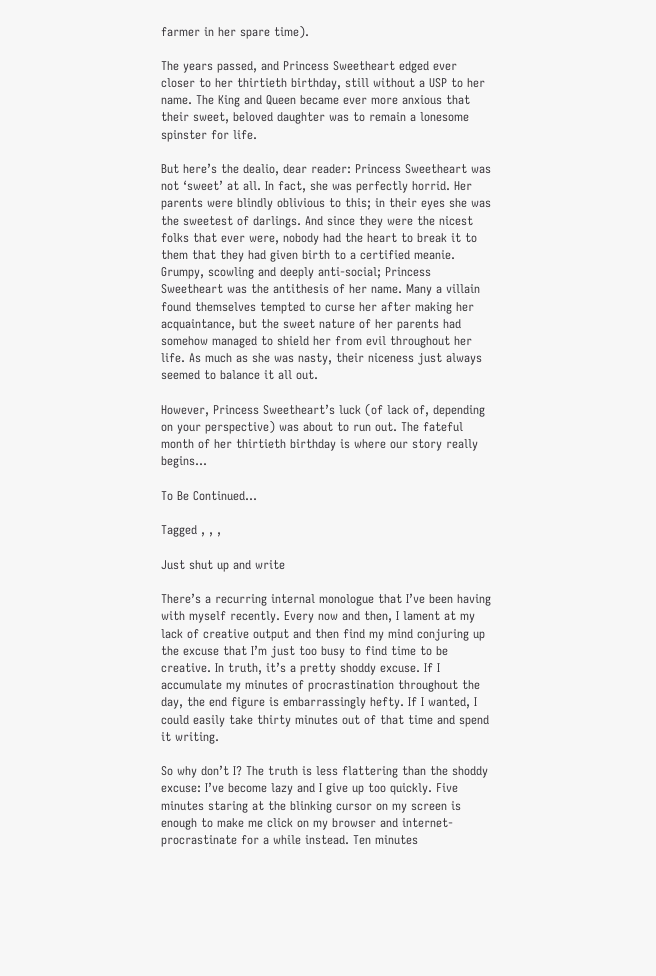farmer in her spare time).

The years passed, and Princess Sweetheart edged ever closer to her thirtieth birthday, still without a USP to her name. The King and Queen became ever more anxious that their sweet, beloved daughter was to remain a lonesome spinster for life.

But here’s the dealio, dear reader: Princess Sweetheart was not ‘sweet’ at all. In fact, she was perfectly horrid. Her parents were blindly oblivious to this; in their eyes she was the sweetest of darlings. And since they were the nicest folks that ever were, nobody had the heart to break it to them that they had given birth to a certified meanie. Grumpy, scowling and deeply anti-social; Princess Sweetheart was the antithesis of her name. Many a villain found themselves tempted to curse her after making her acquaintance, but the sweet nature of her parents had somehow managed to shield her from evil throughout her life. As much as she was nasty, their niceness just always seemed to balance it all out.

However, Princess Sweetheart’s luck (of lack of, depending on your perspective) was about to run out. The fateful month of her thirtieth birthday is where our story really begins…

To Be Continued…

Tagged , , ,

Just shut up and write

There’s a recurring internal monologue that I’ve been having with myself recently. Every now and then, I lament at my lack of creative output and then find my mind conjuring up the excuse that I’m just too busy to find time to be creative. In truth, it’s a pretty shoddy excuse. If I accumulate my minutes of procrastination throughout the day, the end figure is embarrassingly hefty. If I wanted, I could easily take thirty minutes out of that time and spend it writing.

So why don’t I? The truth is less flattering than the shoddy excuse: I’ve become lazy and I give up too quickly. Five minutes staring at the blinking cursor on my screen is enough to make me click on my browser and internet-procrastinate for a while instead. Ten minutes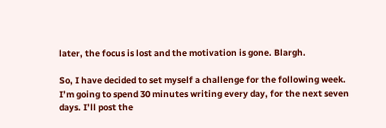later, the focus is lost and the motivation is gone. Blargh.

So, I have decided to set myself a challenge for the following week. I’m going to spend 30 minutes writing every day, for the next seven days. I’ll post the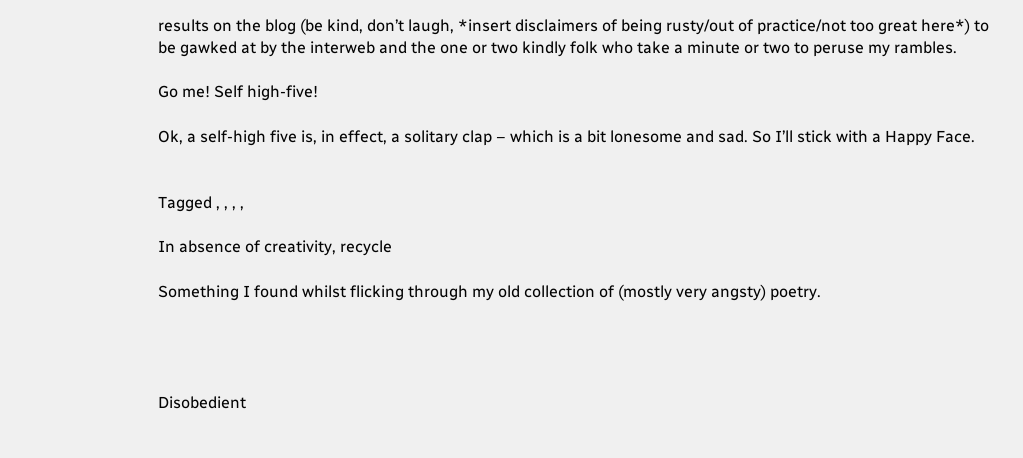results on the blog (be kind, don’t laugh, *insert disclaimers of being rusty/out of practice/not too great here*) to be gawked at by the interweb and the one or two kindly folk who take a minute or two to peruse my rambles.

Go me! Self high-five!

Ok, a self-high five is, in effect, a solitary clap – which is a bit lonesome and sad. So I’ll stick with a Happy Face.


Tagged , , , ,

In absence of creativity, recycle

Something I found whilst flicking through my old collection of (mostly very angsty) poetry.




Disobedient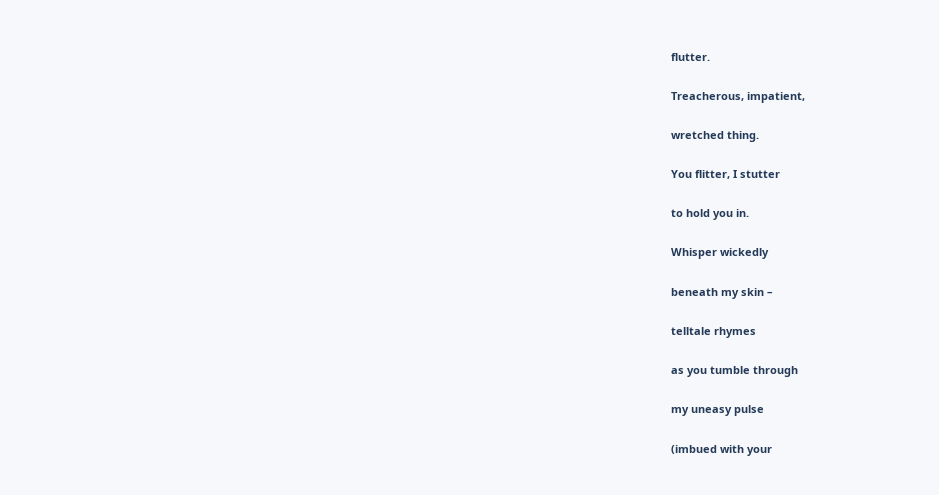flutter.

Treacherous, impatient,

wretched thing.

You flitter, I stutter

to hold you in.

Whisper wickedly

beneath my skin –

telltale rhymes

as you tumble through

my uneasy pulse

(imbued with your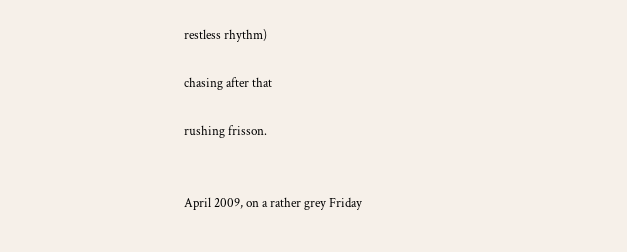restless rhythm)

chasing after that

rushing frisson.


April 2009, on a rather grey Friday